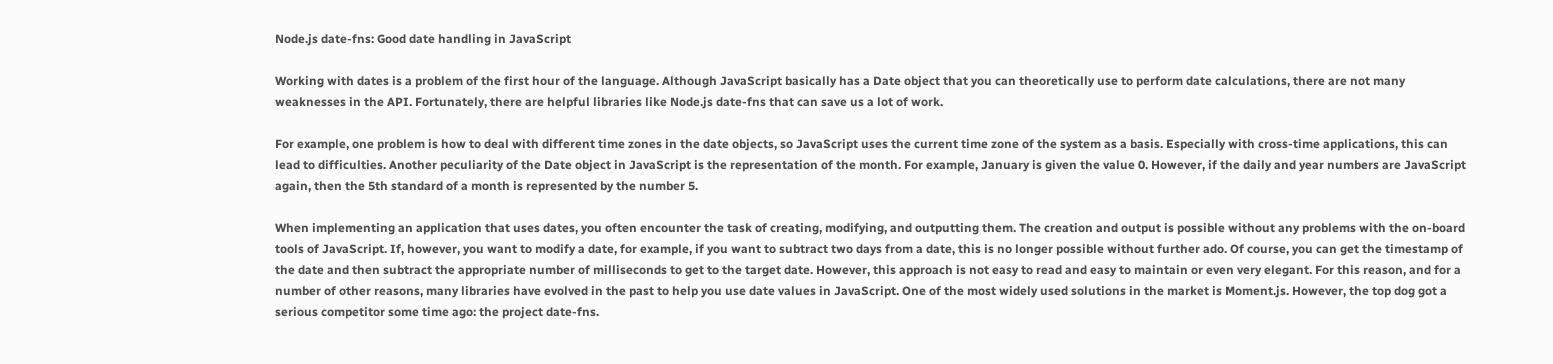Node.js date-fns: Good date handling in JavaScript

Working with dates is a problem of the first hour of the language. Although JavaScript basically has a Date object that you can theoretically use to perform date calculations, there are not many weaknesses in the API. Fortunately, there are helpful libraries like Node.js date-fns that can save us a lot of work.

For example, one problem is how to deal with different time zones in the date objects, so JavaScript uses the current time zone of the system as a basis. Especially with cross-time applications, this can lead to difficulties. Another peculiarity of the Date object in JavaScript is the representation of the month. For example, January is given the value 0. However, if the daily and year numbers are JavaScript again, then the 5th standard of a month is represented by the number 5.

When implementing an application that uses dates, you often encounter the task of creating, modifying, and outputting them. The creation and output is possible without any problems with the on-board tools of JavaScript. If, however, you want to modify a date, for example, if you want to subtract two days from a date, this is no longer possible without further ado. Of course, you can get the timestamp of the date and then subtract the appropriate number of milliseconds to get to the target date. However, this approach is not easy to read and easy to maintain or even very elegant. For this reason, and for a number of other reasons, many libraries have evolved in the past to help you use date values in JavaScript. One of the most widely used solutions in the market is Moment.js. However, the top dog got a serious competitor some time ago: the project date-fns.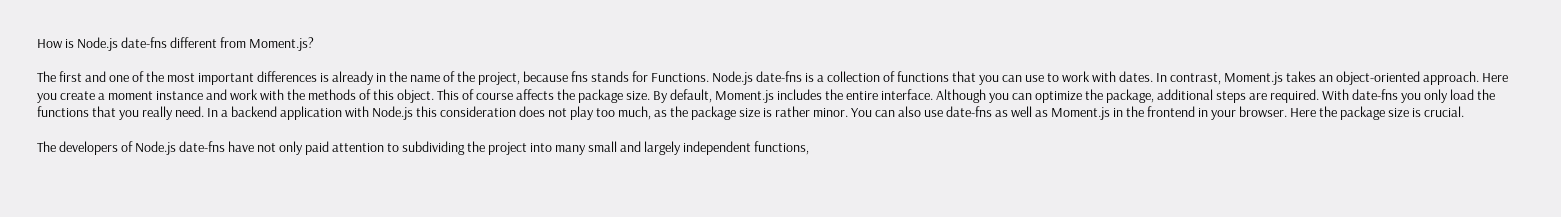How is Node.js date-fns different from Moment.js?

The first and one of the most important differences is already in the name of the project, because fns stands for Functions. Node.js date-fns is a collection of functions that you can use to work with dates. In contrast, Moment.js takes an object-oriented approach. Here you create a moment instance and work with the methods of this object. This of course affects the package size. By default, Moment.js includes the entire interface. Although you can optimize the package, additional steps are required. With date-fns you only load the functions that you really need. In a backend application with Node.js this consideration does not play too much, as the package size is rather minor. You can also use date-fns as well as Moment.js in the frontend in your browser. Here the package size is crucial.

The developers of Node.js date-fns have not only paid attention to subdividing the project into many small and largely independent functions,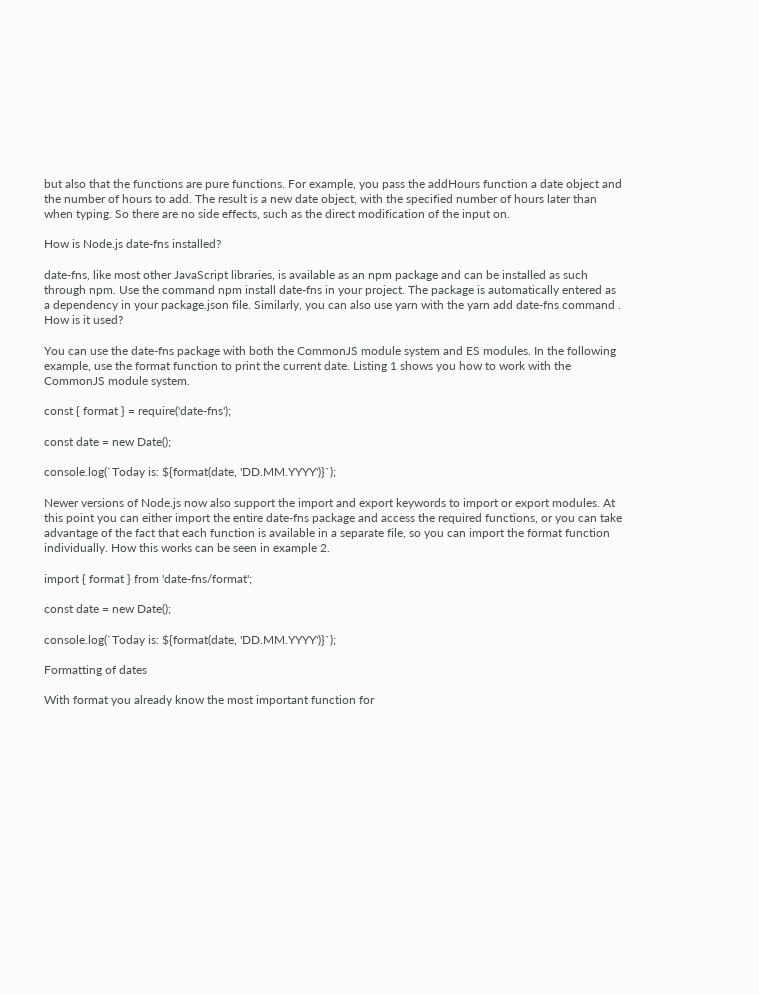but also that the functions are pure functions. For example, you pass the addHours function a date object and the number of hours to add. The result is a new date object, with the specified number of hours later than when typing. So there are no side effects, such as the direct modification of the input on.

How is Node.js date-fns installed?

date-fns, like most other JavaScript libraries, is available as an npm package and can be installed as such through npm. Use the command npm install date-fns in your project. The package is automatically entered as a dependency in your package.json file. Similarly, you can also use yarn with the yarn add date-fns command .
How is it used?

You can use the date-fns package with both the CommonJS module system and ES modules. In the following example, use the format function to print the current date. Listing 1 shows you how to work with the CommonJS module system.

const { format } = require('date-fns');

const date = new Date();

console.log(`Today is: ${format(date, 'DD.MM.YYYY')}`);

Newer versions of Node.js now also support the import and export keywords to import or export modules. At this point you can either import the entire date-fns package and access the required functions, or you can take advantage of the fact that each function is available in a separate file, so you can import the format function individually. How this works can be seen in example 2.

import { format } from 'date-fns/format';

const date = new Date();

console.log(`Today is: ${format(date, 'DD.MM.YYYY')}`);

Formatting of dates

With format you already know the most important function for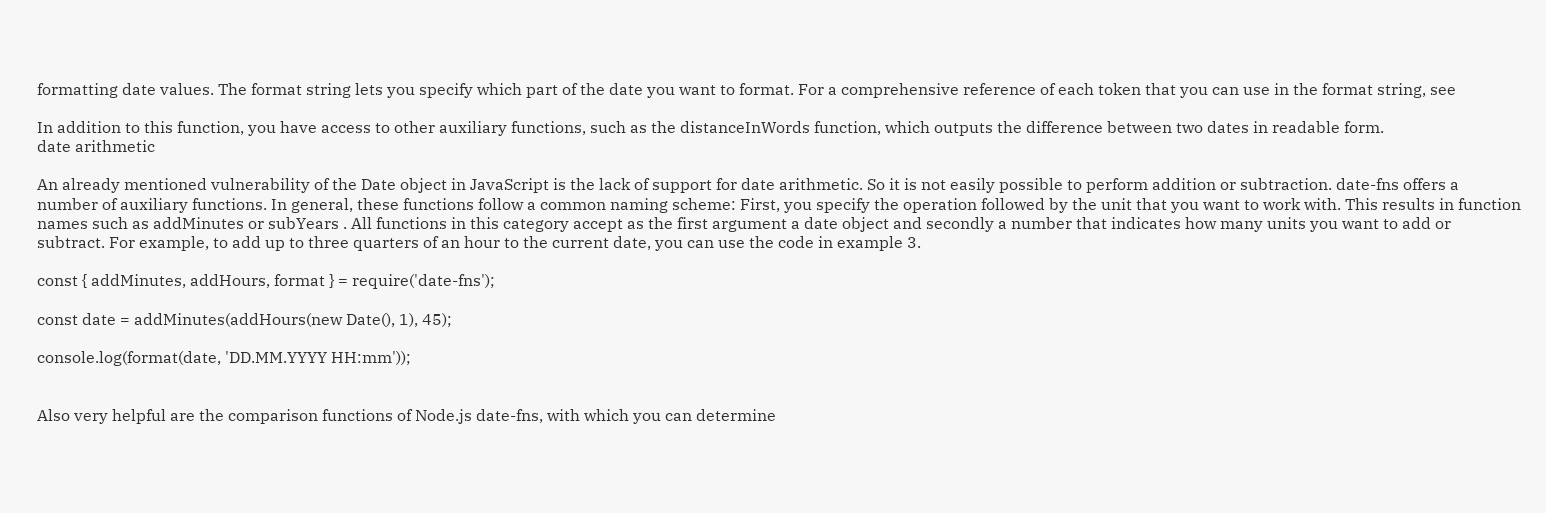formatting date values. The format string lets you specify which part of the date you want to format. For a comprehensive reference of each token that you can use in the format string, see

In addition to this function, you have access to other auxiliary functions, such as the distanceInWords function, which outputs the difference between two dates in readable form.
date arithmetic

An already mentioned vulnerability of the Date object in JavaScript is the lack of support for date arithmetic. So it is not easily possible to perform addition or subtraction. date-fns offers a number of auxiliary functions. In general, these functions follow a common naming scheme: First, you specify the operation followed by the unit that you want to work with. This results in function names such as addMinutes or subYears . All functions in this category accept as the first argument a date object and secondly a number that indicates how many units you want to add or subtract. For example, to add up to three quarters of an hour to the current date, you can use the code in example 3.

const { addMinutes, addHours, format } = require('date-fns');

const date = addMinutes(addHours(new Date(), 1), 45);

console.log(format(date, 'DD.MM.YYYY HH:mm'));


Also very helpful are the comparison functions of Node.js date-fns, with which you can determine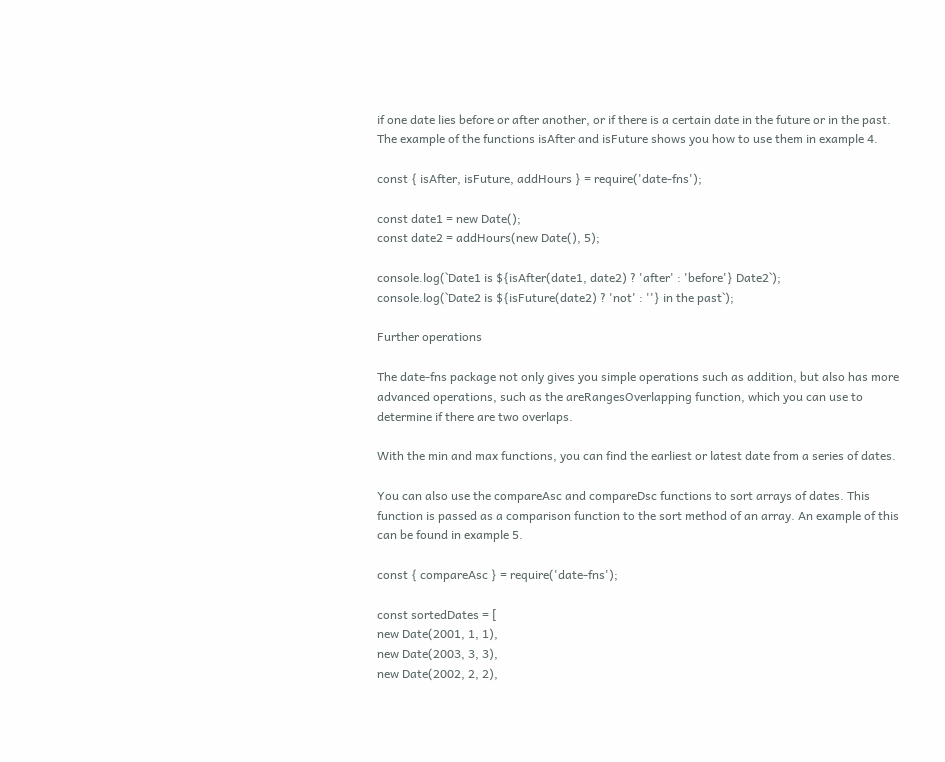if one date lies before or after another, or if there is a certain date in the future or in the past. The example of the functions isAfter and isFuture shows you how to use them in example 4.

const { isAfter, isFuture, addHours } = require('date-fns');

const date1 = new Date();
const date2 = addHours(new Date(), 5);

console.log(`Date1 is ${isAfter(date1, date2) ? 'after' : 'before'} Date2`);
console.log(`Date2 is ${isFuture(date2) ? 'not' : ''} in the past`);

Further operations

The date-fns package not only gives you simple operations such as addition, but also has more advanced operations, such as the areRangesOverlapping function, which you can use to determine if there are two overlaps.

With the min and max functions, you can find the earliest or latest date from a series of dates.

You can also use the compareAsc and compareDsc functions to sort arrays of dates. This function is passed as a comparison function to the sort method of an array. An example of this can be found in example 5.

const { compareAsc } = require('date-fns');

const sortedDates = [
new Date(2001, 1, 1),
new Date(2003, 3, 3),
new Date(2002, 2, 2),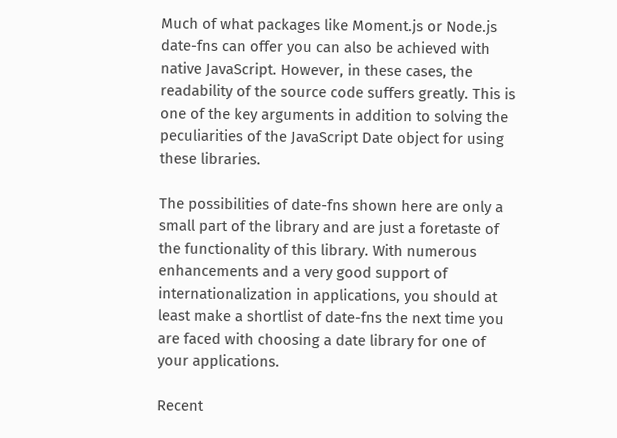Much of what packages like Moment.js or Node.js date-fns can offer you can also be achieved with native JavaScript. However, in these cases, the readability of the source code suffers greatly. This is one of the key arguments in addition to solving the peculiarities of the JavaScript Date object for using these libraries.

The possibilities of date-fns shown here are only a small part of the library and are just a foretaste of the functionality of this library. With numerous enhancements and a very good support of internationalization in applications, you should at least make a shortlist of date-fns the next time you are faced with choosing a date library for one of your applications.

Recent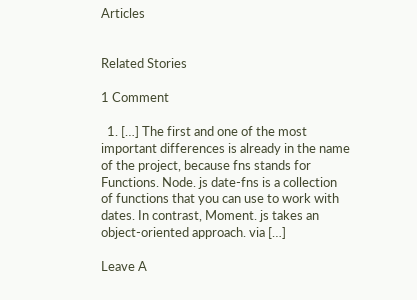Articles


Related Stories

1 Comment

  1. […] The first and one of the most important differences is already in the name of the project, because fns stands for Functions. Node. js date-fns is a collection of functions that you can use to work with dates. In contrast, Moment. js takes an object-oriented approach. via […]

Leave A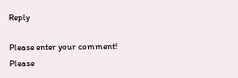Reply

Please enter your comment!
Please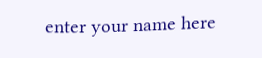enter your name here